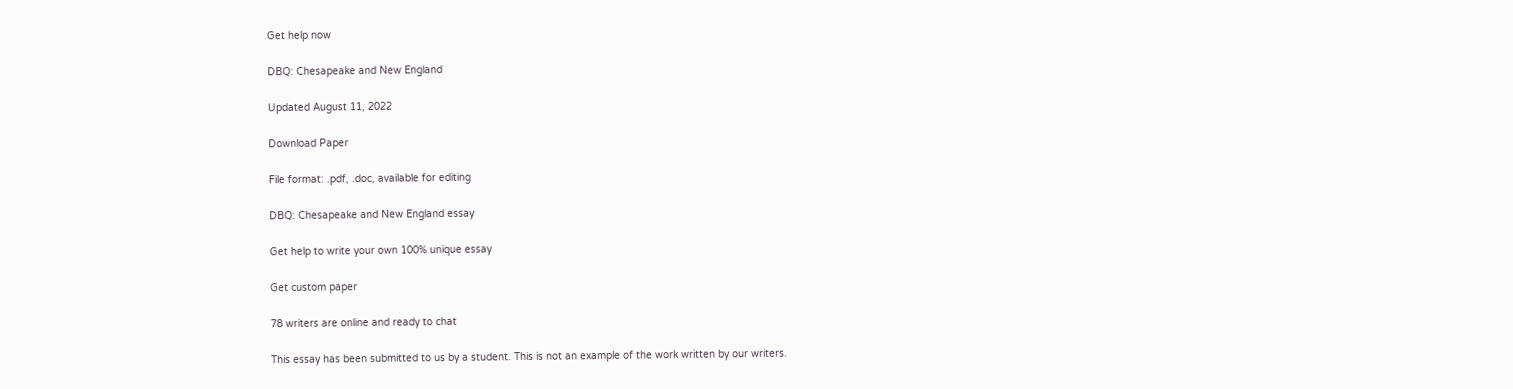Get help now

DBQ: Chesapeake and New England

Updated August 11, 2022

Download Paper

File format: .pdf, .doc, available for editing

DBQ: Chesapeake and New England essay

Get help to write your own 100% unique essay

Get custom paper

78 writers are online and ready to chat

This essay has been submitted to us by a student. This is not an example of the work written by our writers.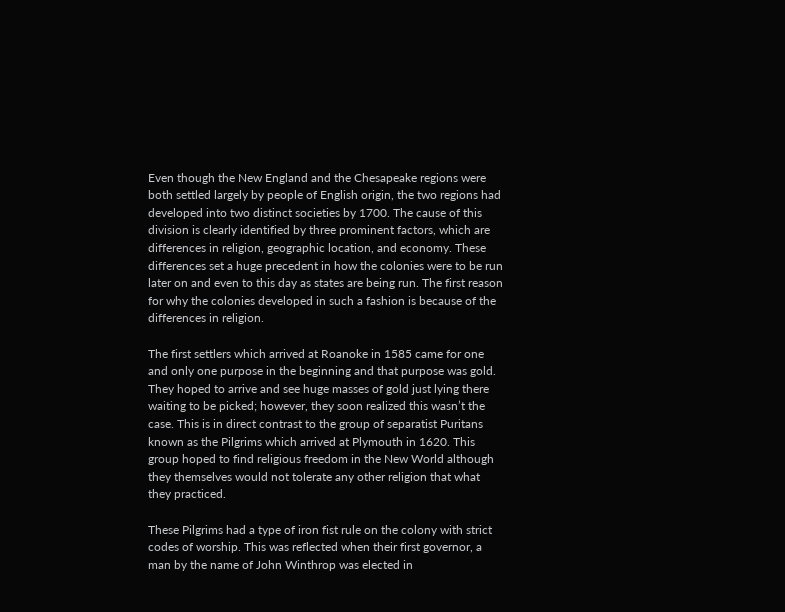Even though the New England and the Chesapeake regions were both settled largely by people of English origin, the two regions had developed into two distinct societies by 1700. The cause of this division is clearly identified by three prominent factors, which are differences in religion, geographic location, and economy. These differences set a huge precedent in how the colonies were to be run later on and even to this day as states are being run. The first reason for why the colonies developed in such a fashion is because of the differences in religion.

The first settlers which arrived at Roanoke in 1585 came for one and only one purpose in the beginning and that purpose was gold. They hoped to arrive and see huge masses of gold just lying there waiting to be picked; however, they soon realized this wasn’t the case. This is in direct contrast to the group of separatist Puritans known as the Pilgrims which arrived at Plymouth in 1620. This group hoped to find religious freedom in the New World although they themselves would not tolerate any other religion that what they practiced.

These Pilgrims had a type of iron fist rule on the colony with strict codes of worship. This was reflected when their first governor, a man by the name of John Winthrop was elected in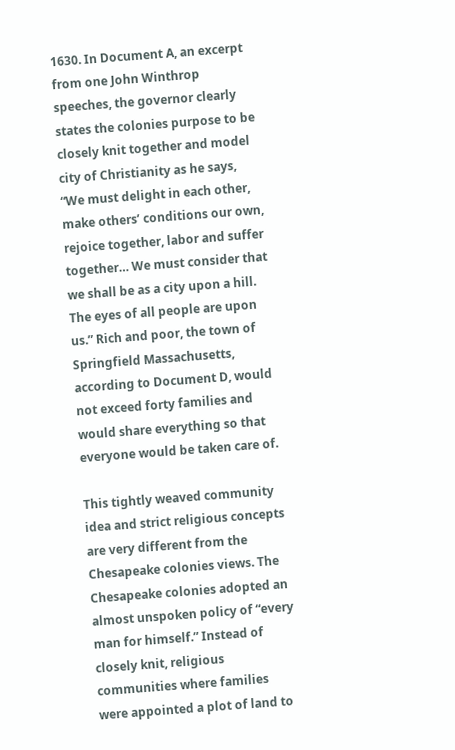1630. In Document A, an excerpt from one John Winthrop speeches, the governor clearly states the colonies purpose to be closely knit together and model city of Christianity as he says, “We must delight in each other, make others’ conditions our own, rejoice together, labor and suffer together… We must consider that we shall be as a city upon a hill. The eyes of all people are upon us.” Rich and poor, the town of Springfield Massachusetts, according to Document D, would not exceed forty families and would share everything so that everyone would be taken care of.

This tightly weaved community idea and strict religious concepts are very different from the Chesapeake colonies views. The Chesapeake colonies adopted an almost unspoken policy of “every man for himself.” Instead of closely knit, religious communities where families were appointed a plot of land to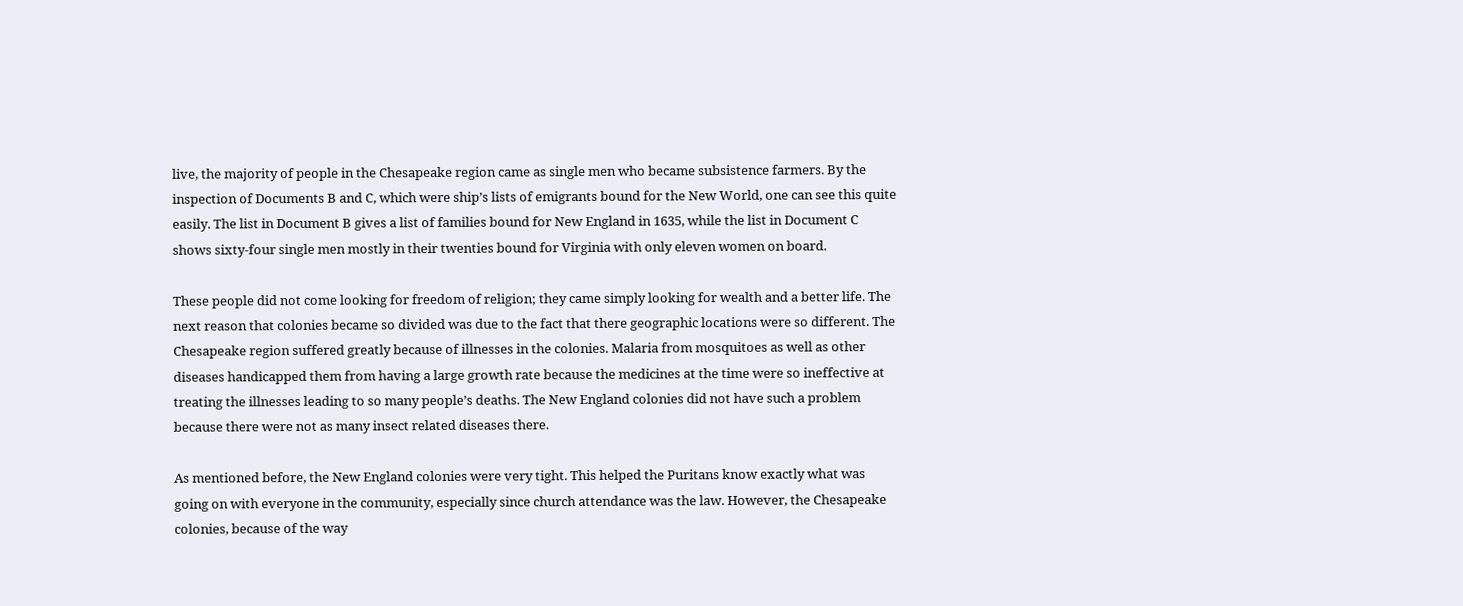live, the majority of people in the Chesapeake region came as single men who became subsistence farmers. By the inspection of Documents B and C, which were ship’s lists of emigrants bound for the New World, one can see this quite easily. The list in Document B gives a list of families bound for New England in 1635, while the list in Document C shows sixty-four single men mostly in their twenties bound for Virginia with only eleven women on board.

These people did not come looking for freedom of religion; they came simply looking for wealth and a better life. The next reason that colonies became so divided was due to the fact that there geographic locations were so different. The Chesapeake region suffered greatly because of illnesses in the colonies. Malaria from mosquitoes as well as other diseases handicapped them from having a large growth rate because the medicines at the time were so ineffective at treating the illnesses leading to so many people’s deaths. The New England colonies did not have such a problem because there were not as many insect related diseases there.

As mentioned before, the New England colonies were very tight. This helped the Puritans know exactly what was going on with everyone in the community, especially since church attendance was the law. However, the Chesapeake colonies, because of the way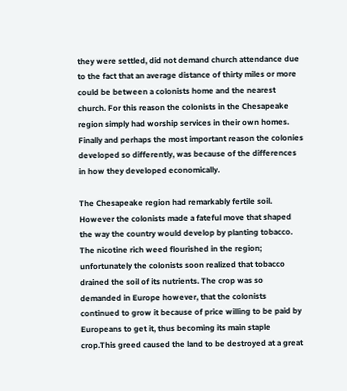they were settled, did not demand church attendance due to the fact that an average distance of thirty miles or more could be between a colonists home and the nearest church. For this reason the colonists in the Chesapeake region simply had worship services in their own homes. Finally and perhaps the most important reason the colonies developed so differently, was because of the differences in how they developed economically.

The Chesapeake region had remarkably fertile soil. However the colonists made a fateful move that shaped the way the country would develop by planting tobacco. The nicotine rich weed flourished in the region; unfortunately the colonists soon realized that tobacco drained the soil of its nutrients. The crop was so demanded in Europe however, that the colonists continued to grow it because of price willing to be paid by Europeans to get it, thus becoming its main staple crop.This greed caused the land to be destroyed at a great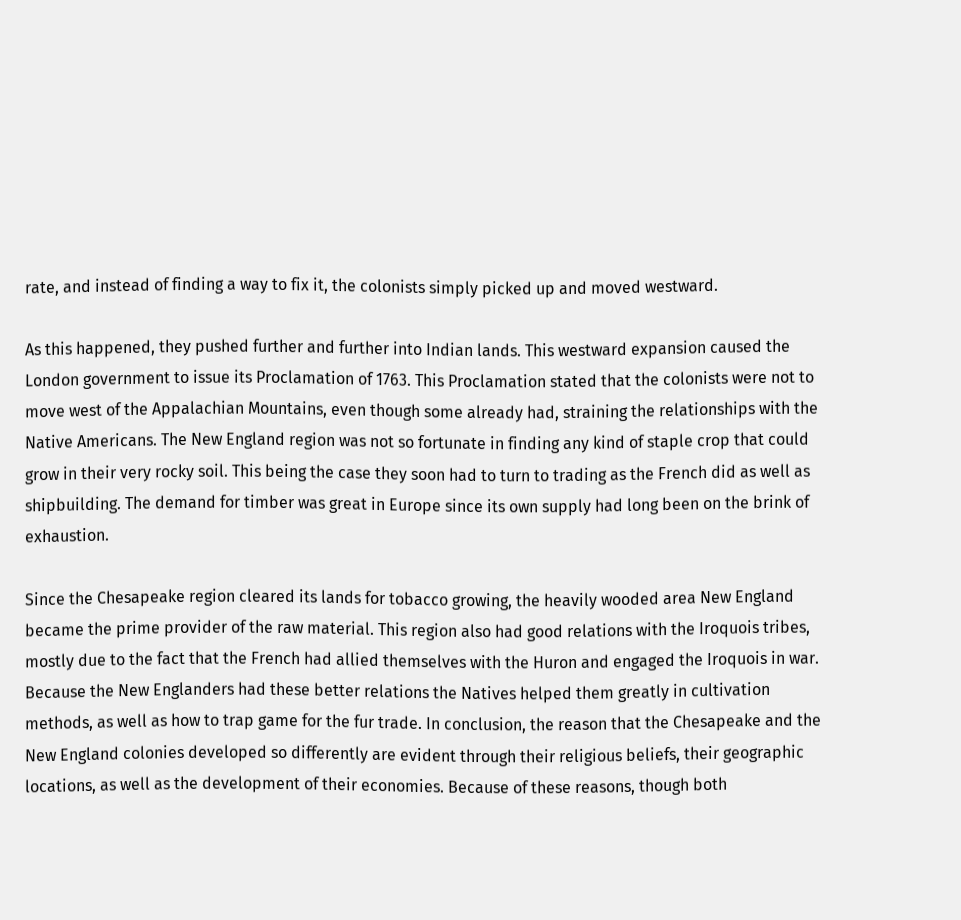rate, and instead of finding a way to fix it, the colonists simply picked up and moved westward.

As this happened, they pushed further and further into Indian lands. This westward expansion caused the London government to issue its Proclamation of 1763. This Proclamation stated that the colonists were not to move west of the Appalachian Mountains, even though some already had, straining the relationships with the Native Americans. The New England region was not so fortunate in finding any kind of staple crop that could grow in their very rocky soil. This being the case they soon had to turn to trading as the French did as well as shipbuilding. The demand for timber was great in Europe since its own supply had long been on the brink of exhaustion.

Since the Chesapeake region cleared its lands for tobacco growing, the heavily wooded area New England became the prime provider of the raw material. This region also had good relations with the Iroquois tribes, mostly due to the fact that the French had allied themselves with the Huron and engaged the Iroquois in war. Because the New Englanders had these better relations the Natives helped them greatly in cultivation methods, as well as how to trap game for the fur trade. In conclusion, the reason that the Chesapeake and the New England colonies developed so differently are evident through their religious beliefs, their geographic locations, as well as the development of their economies. Because of these reasons, though both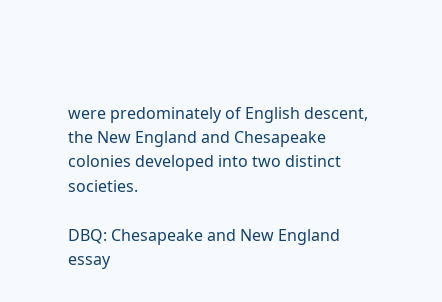were predominately of English descent, the New England and Chesapeake colonies developed into two distinct societies.

DBQ: Chesapeake and New England essay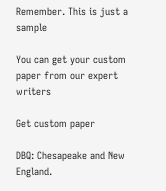Remember. This is just a sample

You can get your custom paper from our expert writers

Get custom paper

DBQ: Chesapeake and New England.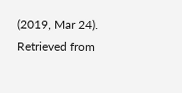(2019, Mar 24). Retrieved from